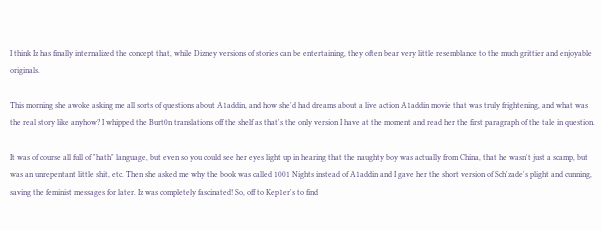I think Iz has finally internalized the concept that, while Dizney versions of stories can be entertaining, they often bear very little resemblance to the much grittier and enjoyable originals.

This morning she awoke asking me all sorts of questions about A1addin, and how she'd had dreams about a live action A1addin movie that was truly frightening, and what was the real story like anyhow? I whipped the Burt0n translations off the shelf as that's the only version I have at the moment and read her the first paragraph of the tale in question.

It was of course all full of "hath" language, but even so you could see her eyes light up in hearing that the naughty boy was actually from China, that he wasn't just a scamp, but was an unrepentant little shit, etc. Then she asked me why the book was called 1001 Nights instead of A1addin and I gave her the short version of Sch'zade's plight and cunning, saving the feminist messages for later. Iz was completely fascinated! So, off to Kep1er's to find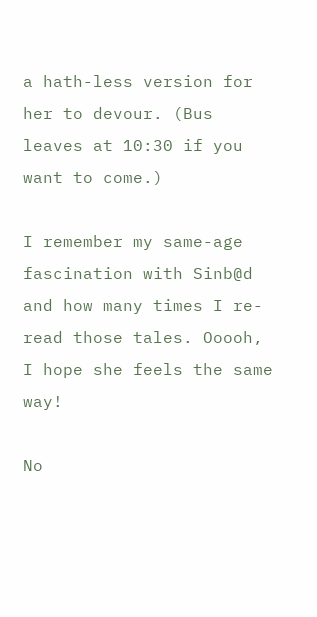a hath-less version for her to devour. (Bus leaves at 10:30 if you want to come.)

I remember my same-age fascination with Sinb@d and how many times I re-read those tales. Ooooh, I hope she feels the same way!

No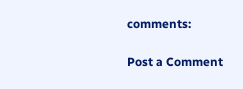comments:

Post a Comment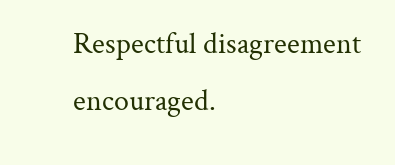Respectful disagreement encouraged.